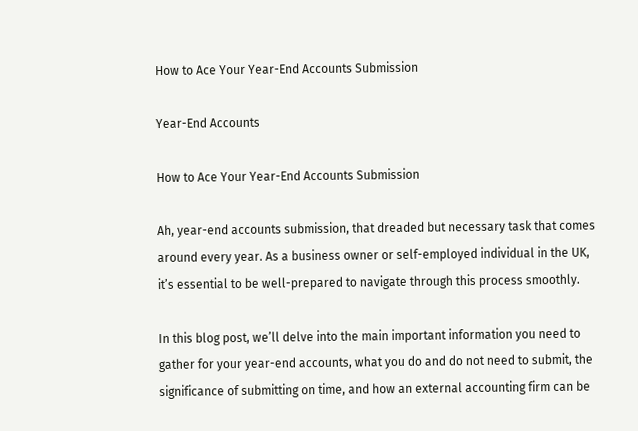How to Ace Your Year-End Accounts Submission

Year-End Accounts

How to Ace Your Year-End Accounts Submission

Ah, year-end accounts submission, that dreaded but necessary task that comes around every year. As a business owner or self-employed individual in the UK, it’s essential to be well-prepared to navigate through this process smoothly.

In this blog post, we’ll delve into the main important information you need to gather for your year-end accounts, what you do and do not need to submit, the significance of submitting on time, and how an external accounting firm can be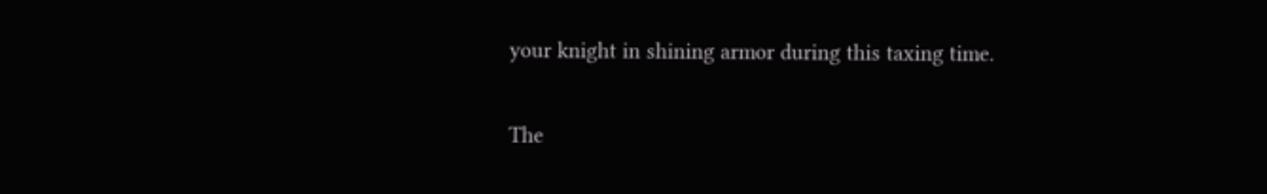your knight in shining armor during this taxing time.


The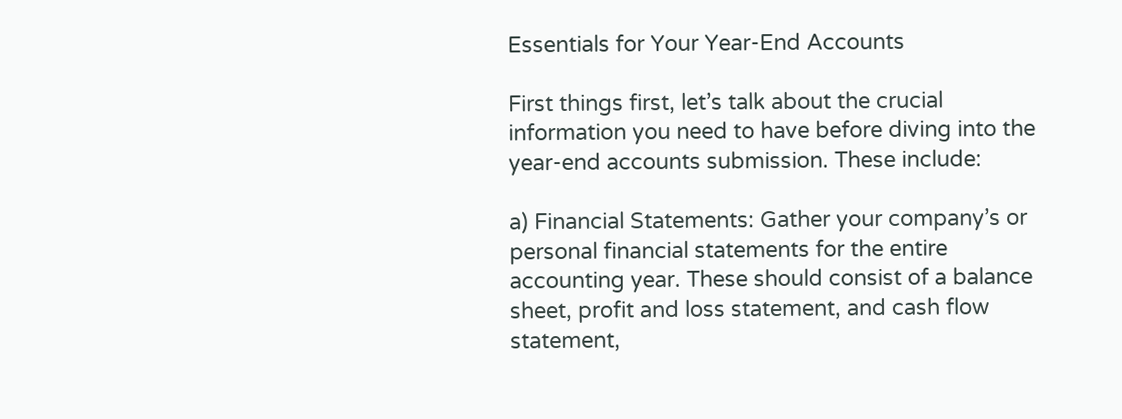Essentials for Your Year-End Accounts

First things first, let’s talk about the crucial information you need to have before diving into the year-end accounts submission. These include:

a) Financial Statements: Gather your company’s or personal financial statements for the entire accounting year. These should consist of a balance sheet, profit and loss statement, and cash flow statement,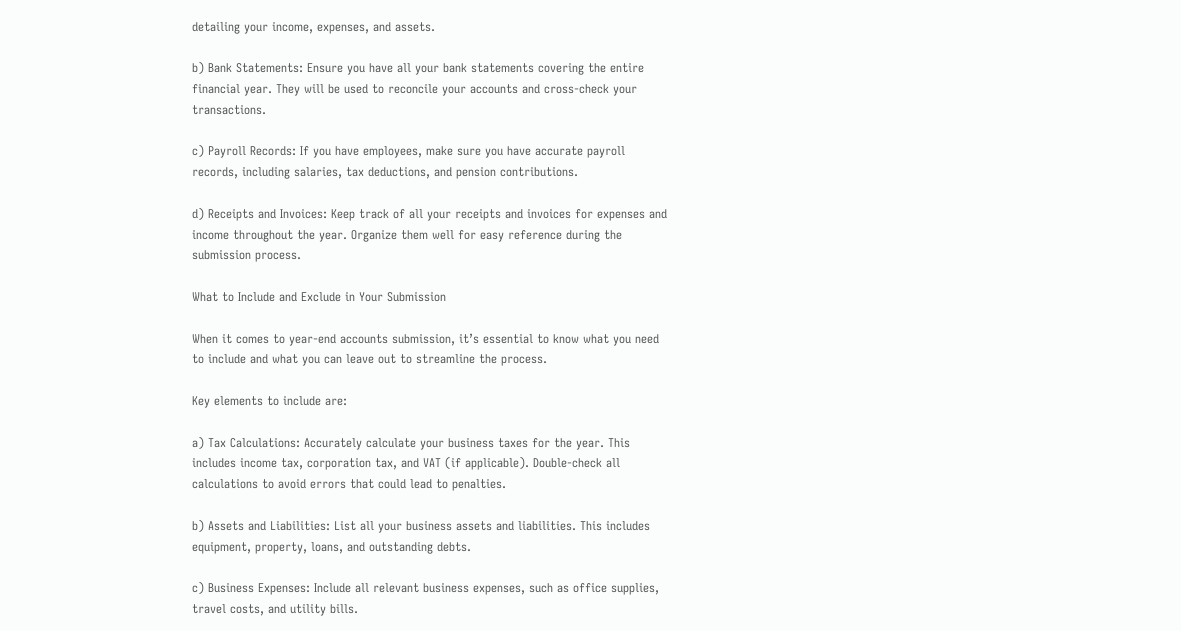detailing your income, expenses, and assets.

b) Bank Statements: Ensure you have all your bank statements covering the entire financial year. They will be used to reconcile your accounts and cross-check your transactions.

c) Payroll Records: If you have employees, make sure you have accurate payroll records, including salaries, tax deductions, and pension contributions.

d) Receipts and Invoices: Keep track of all your receipts and invoices for expenses and income throughout the year. Organize them well for easy reference during the submission process.

What to Include and Exclude in Your Submission

When it comes to year-end accounts submission, it’s essential to know what you need to include and what you can leave out to streamline the process.

Key elements to include are:

a) Tax Calculations: Accurately calculate your business taxes for the year. This includes income tax, corporation tax, and VAT (if applicable). Double-check all calculations to avoid errors that could lead to penalties.

b) Assets and Liabilities: List all your business assets and liabilities. This includes equipment, property, loans, and outstanding debts.

c) Business Expenses: Include all relevant business expenses, such as office supplies, travel costs, and utility bills.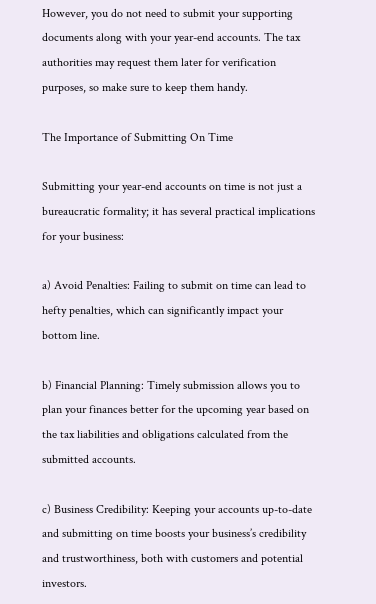However, you do not need to submit your supporting documents along with your year-end accounts. The tax authorities may request them later for verification purposes, so make sure to keep them handy.

The Importance of Submitting On Time

Submitting your year-end accounts on time is not just a bureaucratic formality; it has several practical implications for your business:

a) Avoid Penalties: Failing to submit on time can lead to hefty penalties, which can significantly impact your bottom line.

b) Financial Planning: Timely submission allows you to plan your finances better for the upcoming year based on the tax liabilities and obligations calculated from the submitted accounts.

c) Business Credibility: Keeping your accounts up-to-date and submitting on time boosts your business’s credibility and trustworthiness, both with customers and potential investors.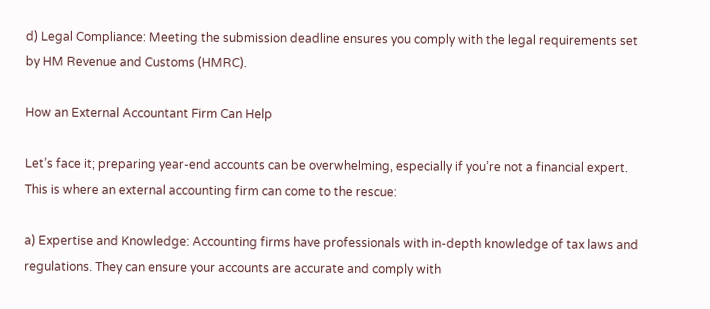d) Legal Compliance: Meeting the submission deadline ensures you comply with the legal requirements set by HM Revenue and Customs (HMRC).

How an External Accountant Firm Can Help

Let’s face it; preparing year-end accounts can be overwhelming, especially if you’re not a financial expert. This is where an external accounting firm can come to the rescue:

a) Expertise and Knowledge: Accounting firms have professionals with in-depth knowledge of tax laws and regulations. They can ensure your accounts are accurate and comply with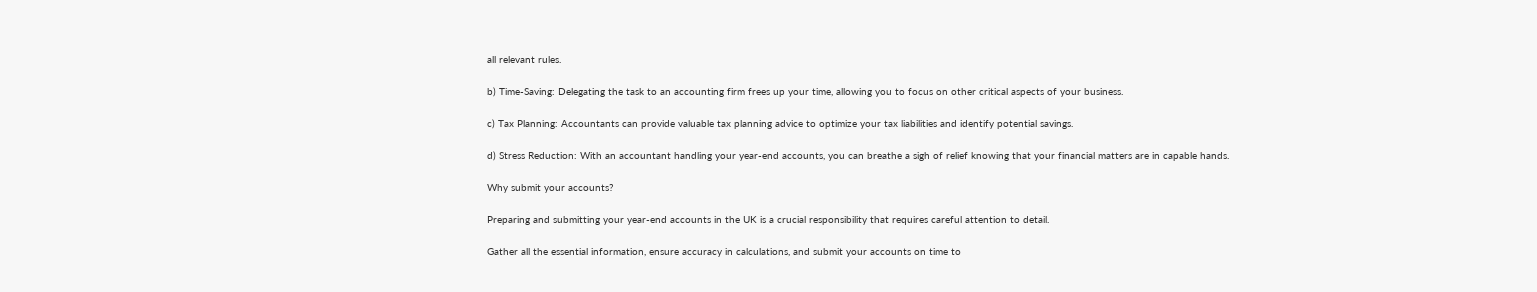all relevant rules.

b) Time-Saving: Delegating the task to an accounting firm frees up your time, allowing you to focus on other critical aspects of your business.

c) Tax Planning: Accountants can provide valuable tax planning advice to optimize your tax liabilities and identify potential savings.

d) Stress Reduction: With an accountant handling your year-end accounts, you can breathe a sigh of relief knowing that your financial matters are in capable hands.

Why submit your accounts?

Preparing and submitting your year-end accounts in the UK is a crucial responsibility that requires careful attention to detail.

Gather all the essential information, ensure accuracy in calculations, and submit your accounts on time to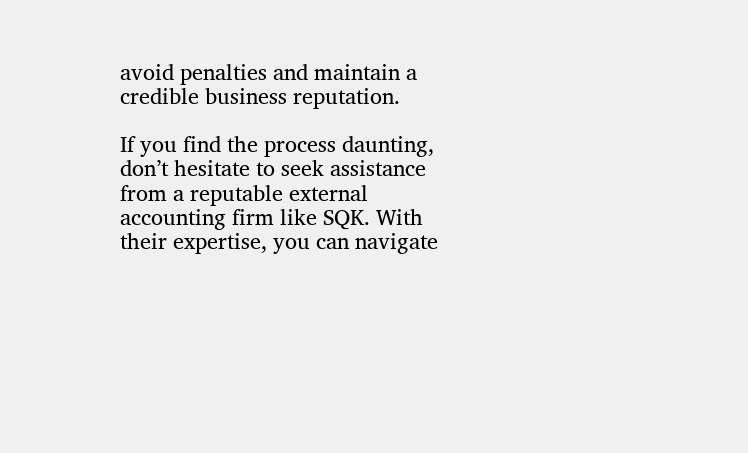avoid penalties and maintain a credible business reputation.

If you find the process daunting, don’t hesitate to seek assistance from a reputable external accounting firm like SQK. With their expertise, you can navigate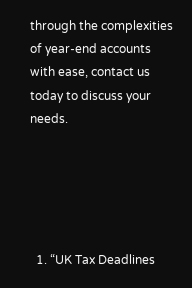through the complexities of year-end accounts with ease, contact us today to discuss your needs.





  1. “UK Tax Deadlines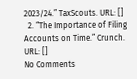2023/24.” TaxScouts. URL: []
  2. “The Importance of Filing Accounts on Time.” Crunch. URL: []
No Comments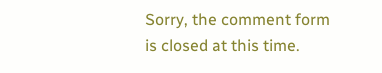Sorry, the comment form is closed at this time.